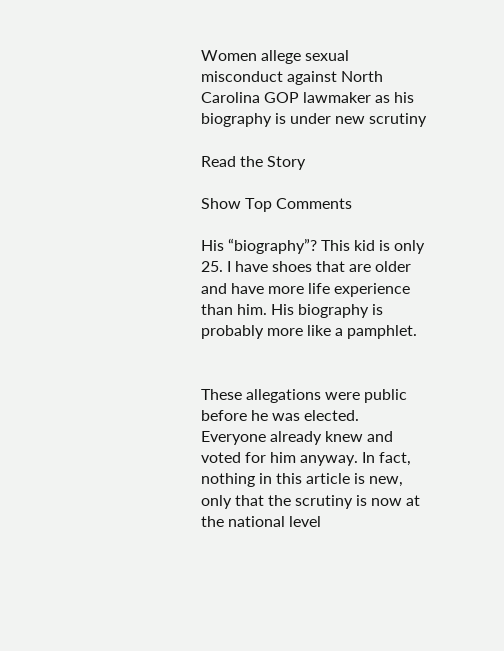Women allege sexual misconduct against North Carolina GOP lawmaker as his biography is under new scrutiny

Read the Story

Show Top Comments

His “biography”? This kid is only 25. I have shoes that are older and have more life experience than him. His biography is probably more like a pamphlet.


These allegations were public before he was elected. Everyone already knew and voted for him anyway. In fact, nothing in this article is new, only that the scrutiny is now at the national level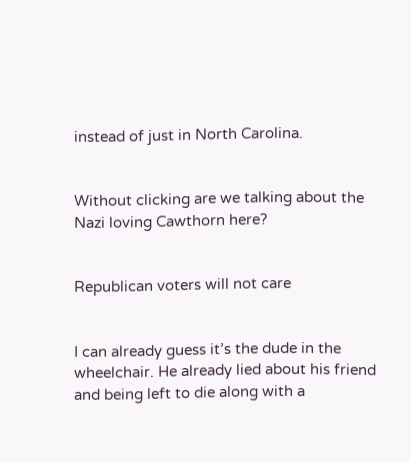instead of just in North Carolina.


Without clicking are we talking about the Nazi loving Cawthorn here?


Republican voters will not care


I can already guess it’s the dude in the wheelchair. He already lied about his friend and being left to die along with a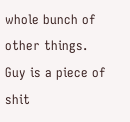whole bunch of other things. Guy is a piece of shit